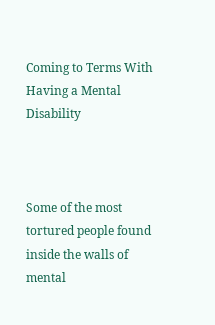Coming to Terms With Having a Mental Disability



Some of the most tortured people found inside the walls of mental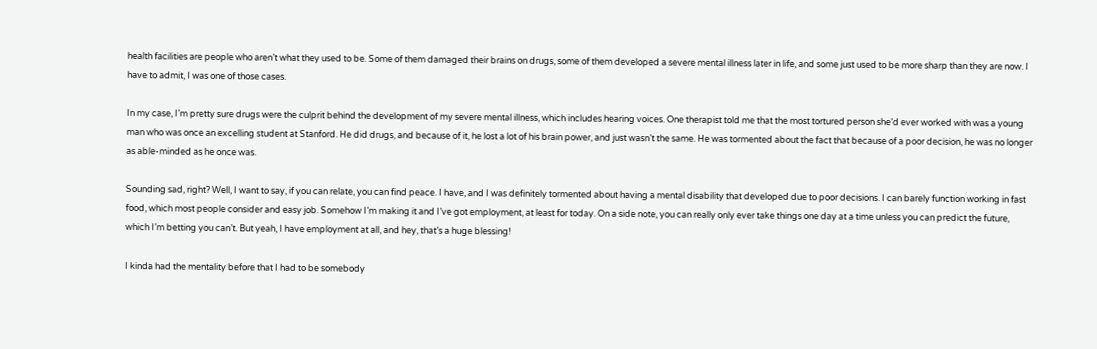health facilities are people who aren’t what they used to be. Some of them damaged their brains on drugs, some of them developed a severe mental illness later in life, and some just used to be more sharp than they are now. I have to admit, I was one of those cases.

In my case, I’m pretty sure drugs were the culprit behind the development of my severe mental illness, which includes hearing voices. One therapist told me that the most tortured person she’d ever worked with was a young man who was once an excelling student at Stanford. He did drugs, and because of it, he lost a lot of his brain power, and just wasn’t the same. He was tormented about the fact that because of a poor decision, he was no longer as able-minded as he once was.

Sounding sad, right? Well, I want to say, if you can relate, you can find peace. I have, and I was definitely tormented about having a mental disability that developed due to poor decisions. I can barely function working in fast food, which most people consider and easy job. Somehow I’m making it and I’ve got employment, at least for today. On a side note, you can really only ever take things one day at a time unless you can predict the future, which I’m betting you can’t. But yeah, I have employment at all, and hey, that’s a huge blessing!

I kinda had the mentality before that I had to be somebody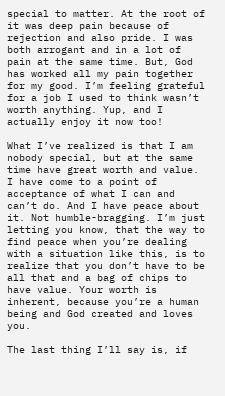special to matter. At the root of it was deep pain because of rejection and also pride. I was both arrogant and in a lot of pain at the same time. But, God has worked all my pain together for my good. I’m feeling grateful for a job I used to think wasn’t worth anything. Yup, and I actually enjoy it now too!

What I’ve realized is that I am nobody special, but at the same time have great worth and value. I have come to a point of acceptance of what I can and can’t do. And I have peace about it. Not humble-bragging. I’m just letting you know, that the way to find peace when you’re dealing with a situation like this, is to realize that you don’t have to be all that and a bag of chips to have value. Your worth is inherent, because you’re a human being and God created and loves you.

The last thing I’ll say is, if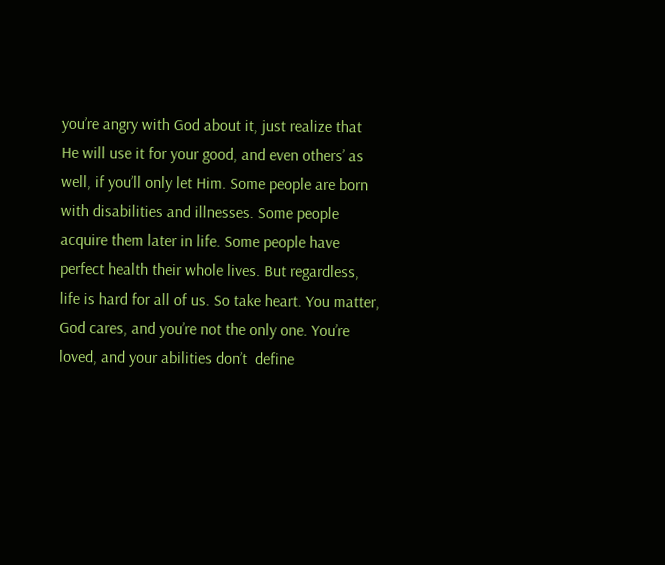you’re angry with God about it, just realize that He will use it for your good, and even others’ as well, if you’ll only let Him. Some people are born with disabilities and illnesses. Some people acquire them later in life. Some people have perfect health their whole lives. But regardless, life is hard for all of us. So take heart. You matter, God cares, and you’re not the only one. You’re loved, and your abilities don’t  define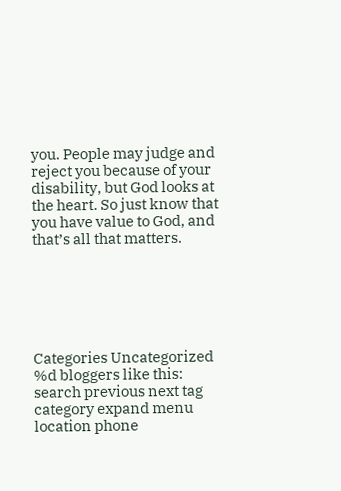you. People may judge and reject you because of your disability, but God looks at the heart. So just know that you have value to God, and that’s all that matters.






Categories Uncategorized
%d bloggers like this:
search previous next tag category expand menu location phone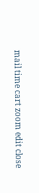mail time cart zoom edit close